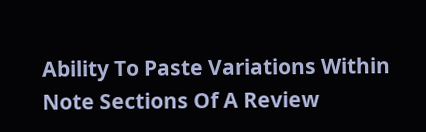Ability To Paste Variations Within Note Sections Of A Review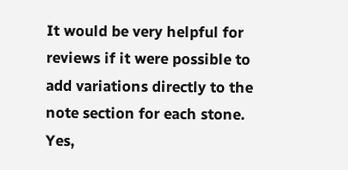It would be very helpful for reviews if it were possible to add variations directly to the note section for each stone. Yes,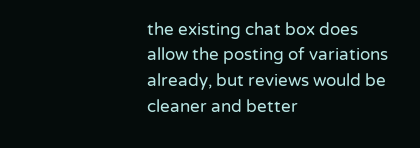the existing chat box does allow the posting of variations already, but reviews would be cleaner and better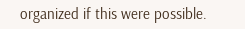organized if this were possible.